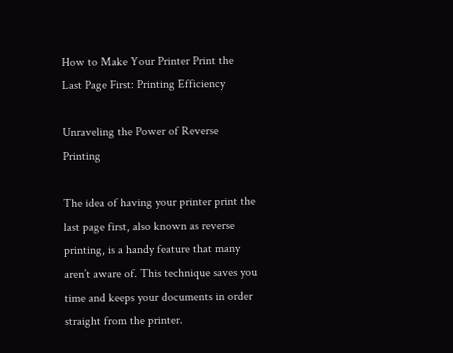How to Make Your Printer Print the Last Page First: Printing Efficiency

Unraveling the Power of Reverse Printing

The idea of having your printer print the last page first, also known as reverse printing, is a handy feature that many aren’t aware of. This technique saves you time and keeps your documents in order straight from the printer.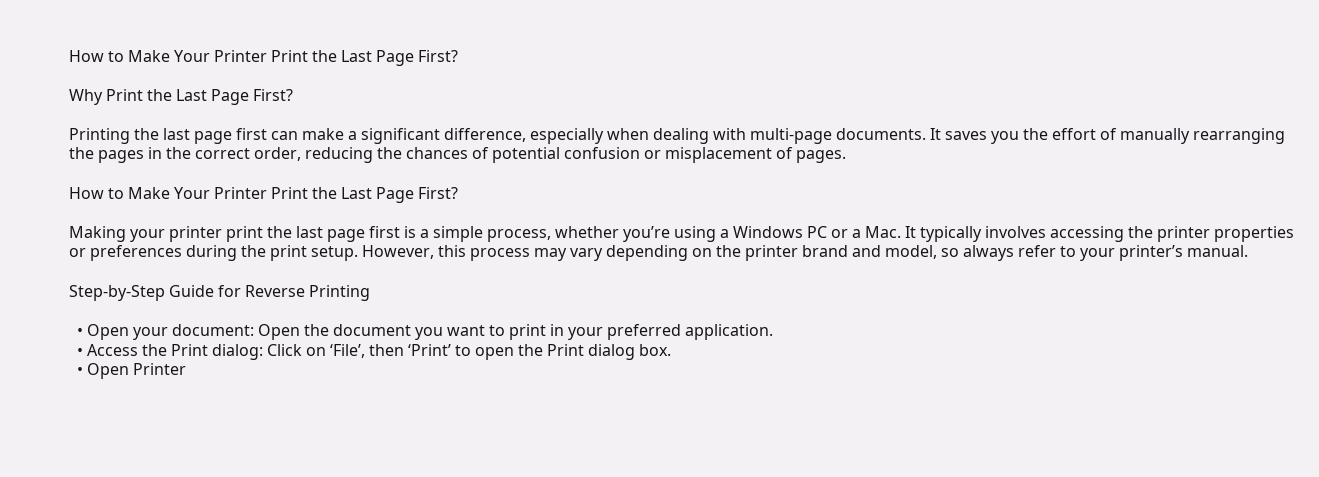How to Make Your Printer Print the Last Page First?

Why Print the Last Page First?

Printing the last page first can make a significant difference, especially when dealing with multi-page documents. It saves you the effort of manually rearranging the pages in the correct order, reducing the chances of potential confusion or misplacement of pages.

How to Make Your Printer Print the Last Page First?

Making your printer print the last page first is a simple process, whether you’re using a Windows PC or a Mac. It typically involves accessing the printer properties or preferences during the print setup. However, this process may vary depending on the printer brand and model, so always refer to your printer’s manual.

Step-by-Step Guide for Reverse Printing

  • Open your document: Open the document you want to print in your preferred application.
  • Access the Print dialog: Click on ‘File’, then ‘Print’ to open the Print dialog box.
  • Open Printer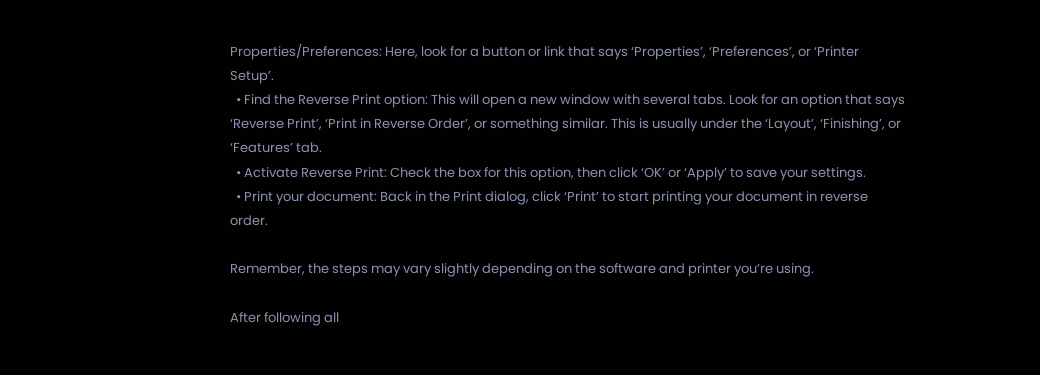Properties/Preferences: Here, look for a button or link that says ‘Properties’, ‘Preferences’, or ‘Printer Setup’.
  • Find the Reverse Print option: This will open a new window with several tabs. Look for an option that says ‘Reverse Print’, ‘Print in Reverse Order’, or something similar. This is usually under the ‘Layout’, ‘Finishing’, or ‘Features’ tab.
  • Activate Reverse Print: Check the box for this option, then click ‘OK’ or ‘Apply’ to save your settings.
  • Print your document: Back in the Print dialog, click ‘Print’ to start printing your document in reverse order.

Remember, the steps may vary slightly depending on the software and printer you’re using.

After following all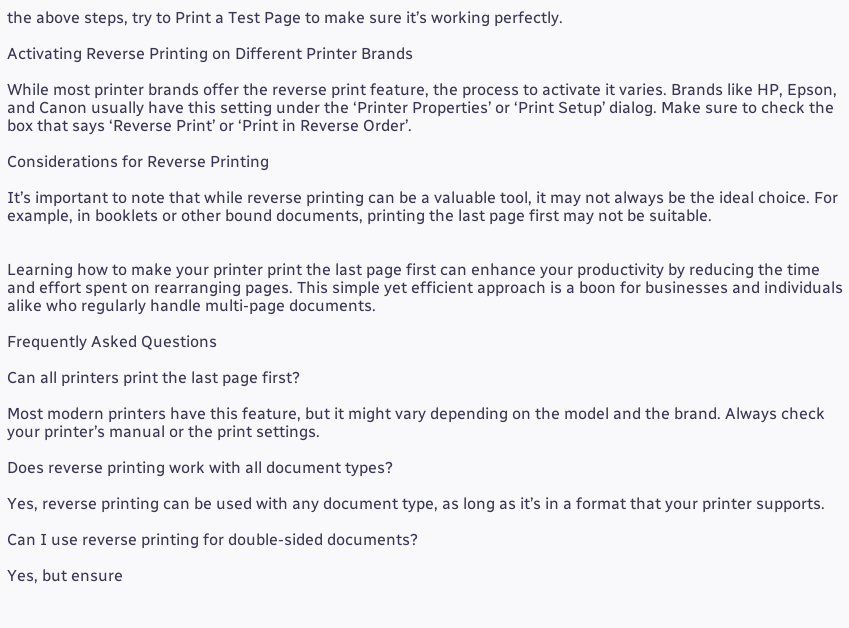the above steps, try to Print a Test Page to make sure it’s working perfectly.

Activating Reverse Printing on Different Printer Brands

While most printer brands offer the reverse print feature, the process to activate it varies. Brands like HP, Epson, and Canon usually have this setting under the ‘Printer Properties’ or ‘Print Setup’ dialog. Make sure to check the box that says ‘Reverse Print’ or ‘Print in Reverse Order’.

Considerations for Reverse Printing

It’s important to note that while reverse printing can be a valuable tool, it may not always be the ideal choice. For example, in booklets or other bound documents, printing the last page first may not be suitable.


Learning how to make your printer print the last page first can enhance your productivity by reducing the time and effort spent on rearranging pages. This simple yet efficient approach is a boon for businesses and individuals alike who regularly handle multi-page documents.

Frequently Asked Questions

Can all printers print the last page first?

Most modern printers have this feature, but it might vary depending on the model and the brand. Always check your printer’s manual or the print settings.

Does reverse printing work with all document types?

Yes, reverse printing can be used with any document type, as long as it’s in a format that your printer supports.

Can I use reverse printing for double-sided documents?

Yes, but ensure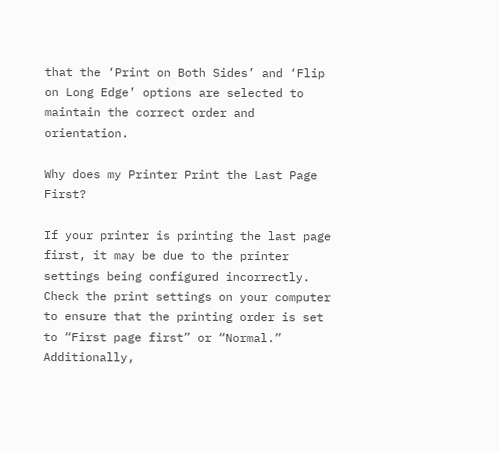that the ‘Print on Both Sides’ and ‘Flip on Long Edge’ options are selected to maintain the correct order and orientation.

Why does my Printer Print the Last Page First?

If your printer is printing the last page first, it may be due to the printer settings being configured incorrectly. Check the print settings on your computer to ensure that the printing order is set to “First page first” or “Normal.” Additionally,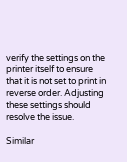verify the settings on the printer itself to ensure that it is not set to print in reverse order. Adjusting these settings should resolve the issue.

Similar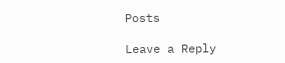Posts

Leave a Reply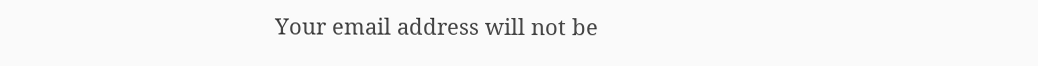Your email address will not be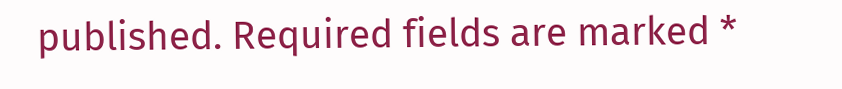published. Required fields are marked *